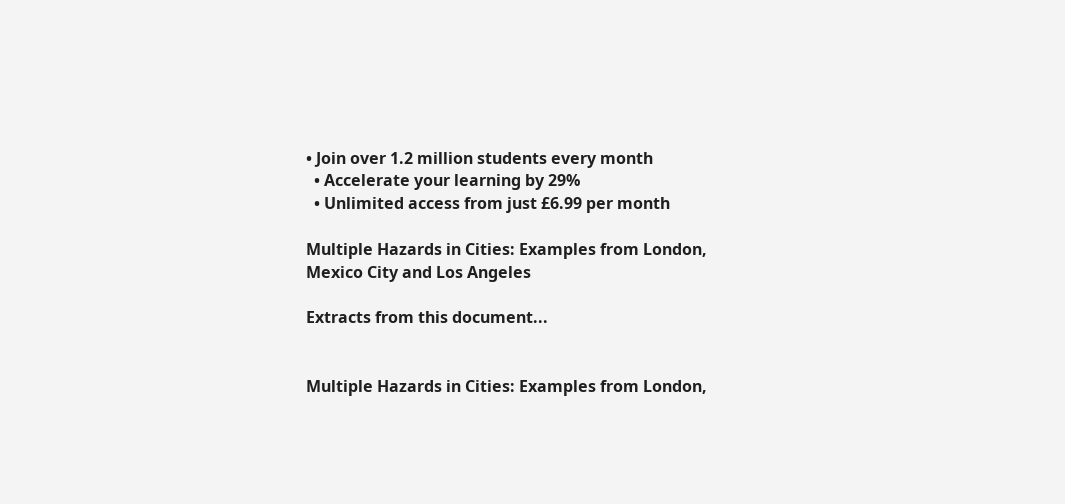• Join over 1.2 million students every month
  • Accelerate your learning by 29%
  • Unlimited access from just £6.99 per month

Multiple Hazards in Cities: Examples from London, Mexico City and Los Angeles

Extracts from this document...


Multiple Hazards in Cities: Examples from London,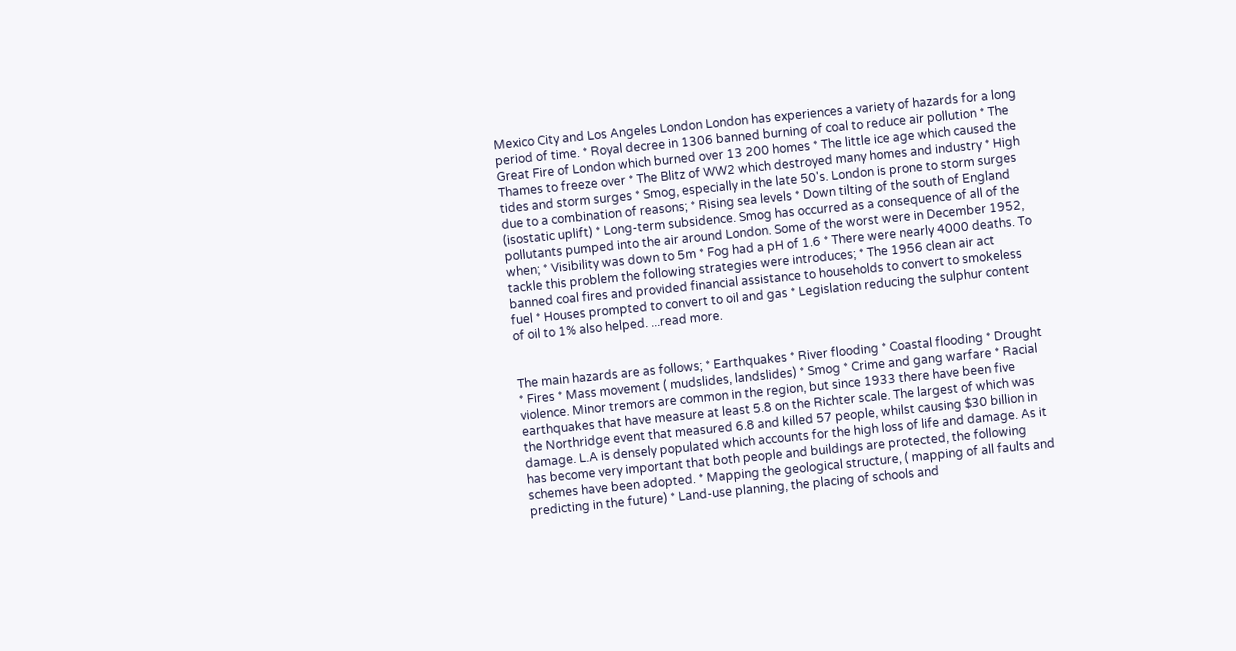Mexico City and Los Angeles London London has experiences a variety of hazards for a long period of time. * Royal decree in 1306 banned burning of coal to reduce air pollution * The Great Fire of London which burned over 13 200 homes * The little ice age which caused the Thames to freeze over * The Blitz of WW2 which destroyed many homes and industry * High tides and storm surges * Smog, especially in the late 50's. London is prone to storm surges due to a combination of reasons; * Rising sea levels * Down tilting of the south of England (isostatic uplift) * Long-term subsidence. Smog has occurred as a consequence of all of the pollutants pumped into the air around London. Some of the worst were in December 1952, when; * Visibility was down to 5m * Fog had a pH of 1.6 * There were nearly 4000 deaths. To tackle this problem the following strategies were introduces; * The 1956 clean air act banned coal fires and provided financial assistance to households to convert to smokeless fuel * Houses prompted to convert to oil and gas * Legislation reducing the sulphur content of oil to 1% also helped. ...read more.


The main hazards are as follows; * Earthquakes * River flooding * Coastal flooding * Drought * Fires * Mass movement ( mudslides, landslides) * Smog * Crime and gang warfare * Racial violence. Minor tremors are common in the region, but since 1933 there have been five earthquakes that have measure at least 5.8 on the Richter scale. The largest of which was the Northridge event that measured 6.8 and killed 57 people, whilst causing $30 billion in damage. L.A is densely populated which accounts for the high loss of life and damage. As it has become very important that both people and buildings are protected, the following schemes have been adopted. * Mapping the geological structure, ( mapping of all faults and predicting in the future) * Land-use planning, the placing of schools and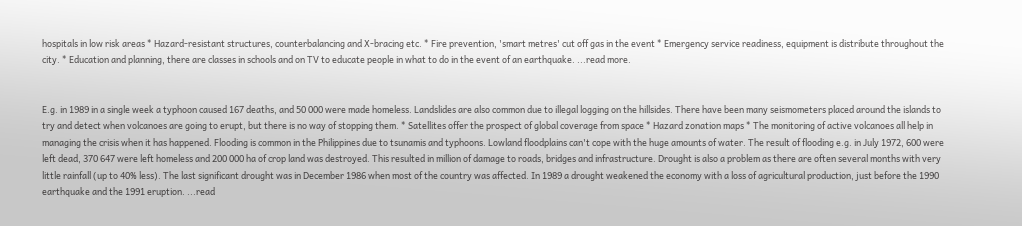hospitals in low risk areas * Hazard-resistant structures, counterbalancing and X-bracing etc. * Fire prevention, 'smart metres' cut off gas in the event * Emergency service readiness, equipment is distribute throughout the city. * Education and planning, there are classes in schools and on TV to educate people in what to do in the event of an earthquake. ...read more.


E.g. in 1989 in a single week a typhoon caused 167 deaths, and 50 000 were made homeless. Landslides are also common due to illegal logging on the hillsides. There have been many seismometers placed around the islands to try and detect when volcanoes are going to erupt, but there is no way of stopping them. * Satellites offer the prospect of global coverage from space * Hazard zonation maps * The monitoring of active volcanoes all help in managing the crisis when it has happened. Flooding is common in the Philippines due to tsunamis and typhoons. Lowland floodplains can't cope with the huge amounts of water. The result of flooding e.g. in July 1972, 600 were left dead, 370 647 were left homeless and 200 000 ha of crop land was destroyed. This resulted in million of damage to roads, bridges and infrastructure. Drought is also a problem as there are often several months with very little rainfall (up to 40% less). The last significant drought was in December 1986 when most of the country was affected. In 1989 a drought weakened the economy with a loss of agricultural production, just before the 1990 earthquake and the 1991 eruption. ...read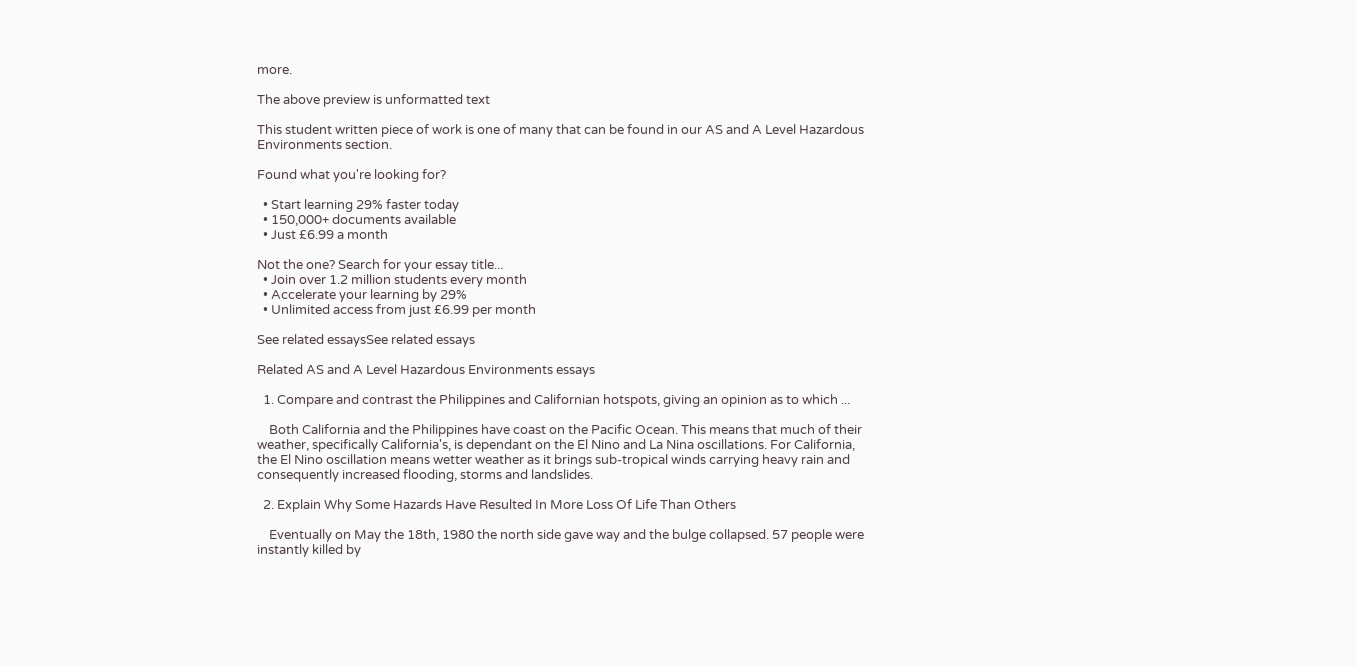more.

The above preview is unformatted text

This student written piece of work is one of many that can be found in our AS and A Level Hazardous Environments section.

Found what you're looking for?

  • Start learning 29% faster today
  • 150,000+ documents available
  • Just £6.99 a month

Not the one? Search for your essay title...
  • Join over 1.2 million students every month
  • Accelerate your learning by 29%
  • Unlimited access from just £6.99 per month

See related essaysSee related essays

Related AS and A Level Hazardous Environments essays

  1. Compare and contrast the Philippines and Californian hotspots, giving an opinion as to which ...

    Both California and the Philippines have coast on the Pacific Ocean. This means that much of their weather, specifically California's, is dependant on the El Nino and La Nina oscillations. For California, the El Nino oscillation means wetter weather as it brings sub-tropical winds carrying heavy rain and consequently increased flooding, storms and landslides.

  2. Explain Why Some Hazards Have Resulted In More Loss Of Life Than Others

    Eventually on May the 18th, 1980 the north side gave way and the bulge collapsed. 57 people were instantly killed by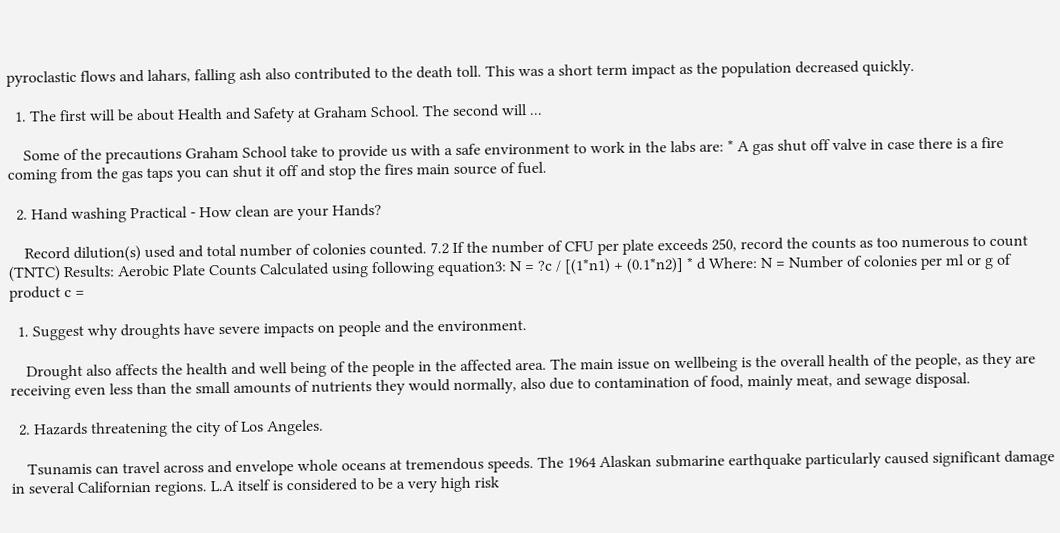pyroclastic flows and lahars, falling ash also contributed to the death toll. This was a short term impact as the population decreased quickly.

  1. The first will be about Health and Safety at Graham School. The second will ...

    Some of the precautions Graham School take to provide us with a safe environment to work in the labs are: * A gas shut off valve in case there is a fire coming from the gas taps you can shut it off and stop the fires main source of fuel.

  2. Hand washing Practical - How clean are your Hands?

    Record dilution(s) used and total number of colonies counted. 7.2 If the number of CFU per plate exceeds 250, record the counts as too numerous to count (TNTC) Results: Aerobic Plate Counts Calculated using following equation3: N = ?c / [(1*n1) + (0.1*n2)] * d Where: N = Number of colonies per ml or g of product c =

  1. Suggest why droughts have severe impacts on people and the environment.

    Drought also affects the health and well being of the people in the affected area. The main issue on wellbeing is the overall health of the people, as they are receiving even less than the small amounts of nutrients they would normally, also due to contamination of food, mainly meat, and sewage disposal.

  2. Hazards threatening the city of Los Angeles.

    Tsunamis can travel across and envelope whole oceans at tremendous speeds. The 1964 Alaskan submarine earthquake particularly caused significant damage in several Californian regions. L.A itself is considered to be a very high risk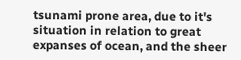tsunami prone area, due to it's situation in relation to great expanses of ocean, and the sheer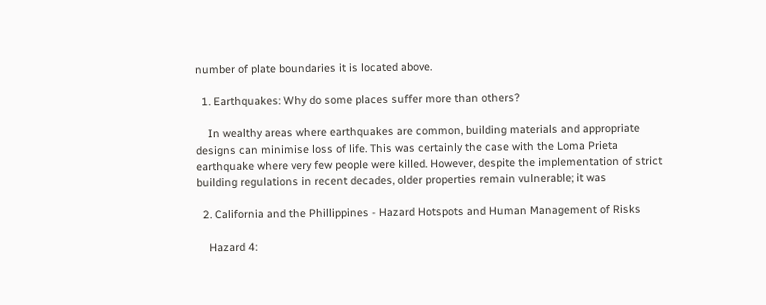number of plate boundaries it is located above.

  1. Earthquakes: Why do some places suffer more than others?

    In wealthy areas where earthquakes are common, building materials and appropriate designs can minimise loss of life. This was certainly the case with the Loma Prieta earthquake where very few people were killed. However, despite the implementation of strict building regulations in recent decades, older properties remain vulnerable; it was

  2. California and the Phillippines - Hazard Hotspots and Human Management of Risks

    Hazard 4: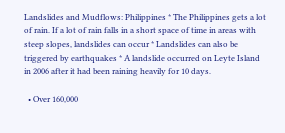Landslides and Mudflows: Philippines * The Philippines gets a lot of rain. If a lot of rain falls in a short space of time in areas with steep slopes, landslides can occur * Landslides can also be triggered by earthquakes * A landslide occurred on Leyte Island in 2006 after it had been raining heavily for 10 days.

  • Over 160,000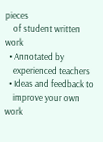pieces
    of student written work
  • Annotated by
    experienced teachers
  • Ideas and feedback to
    improve your own work